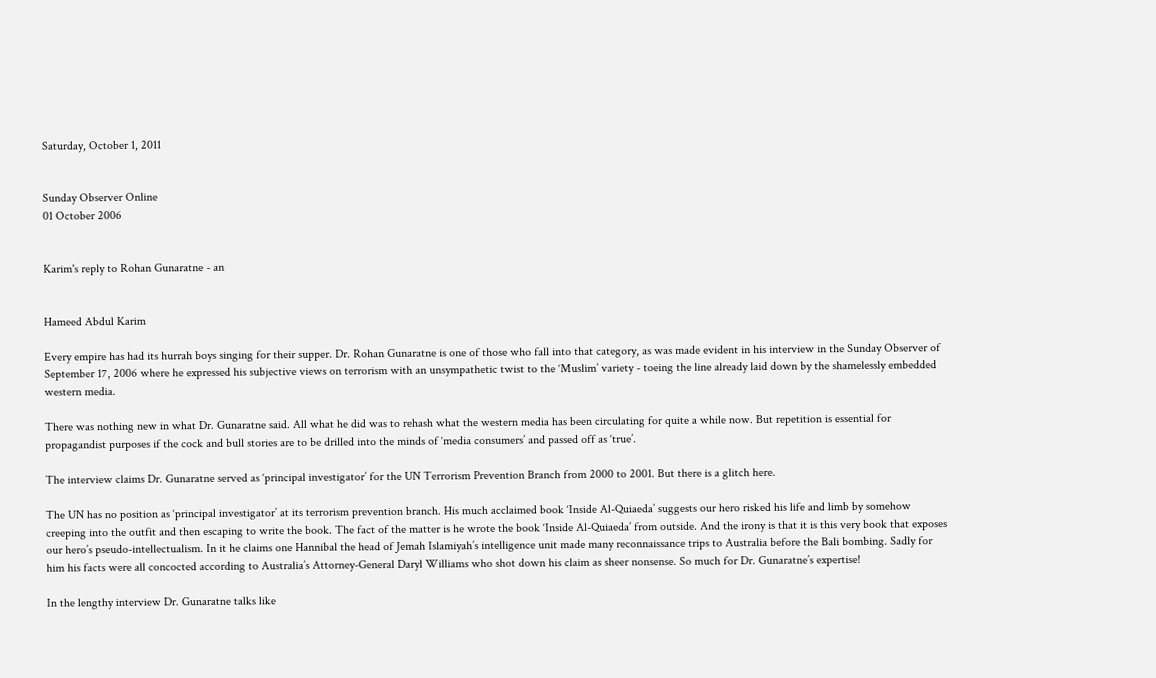Saturday, October 1, 2011


Sunday Observer Online
01 October 2006


Karim's reply to Rohan Gunaratne - an


Hameed Abdul Karim

Every empire has had its hurrah boys singing for their supper. Dr. Rohan Gunaratne is one of those who fall into that category, as was made evident in his interview in the Sunday Observer of September 17, 2006 where he expressed his subjective views on terrorism with an unsympathetic twist to the ‘Muslim’ variety - toeing the line already laid down by the shamelessly embedded western media.

There was nothing new in what Dr. Gunaratne said. All what he did was to rehash what the western media has been circulating for quite a while now. But repetition is essential for propagandist purposes if the cock and bull stories are to be drilled into the minds of ‘media consumers’ and passed off as ‘true’.

The interview claims Dr. Gunaratne served as ‘principal investigator’ for the UN Terrorism Prevention Branch from 2000 to 2001. But there is a glitch here.

The UN has no position as ‘principal investigator’ at its terrorism prevention branch. His much acclaimed book ‘Inside Al-Quiaeda’ suggests our hero risked his life and limb by somehow creeping into the outfit and then escaping to write the book. The fact of the matter is he wrote the book ‘Inside Al-Quiaeda’ from outside. And the irony is that it is this very book that exposes our hero’s pseudo-intellectualism. In it he claims one Hannibal the head of Jemah Islamiyah’s intelligence unit made many reconnaissance trips to Australia before the Bali bombing. Sadly for him his facts were all concocted according to Australia’s Attorney-General Daryl Williams who shot down his claim as sheer nonsense. So much for Dr. Gunaratne’s expertise!

In the lengthy interview Dr. Gunaratne talks like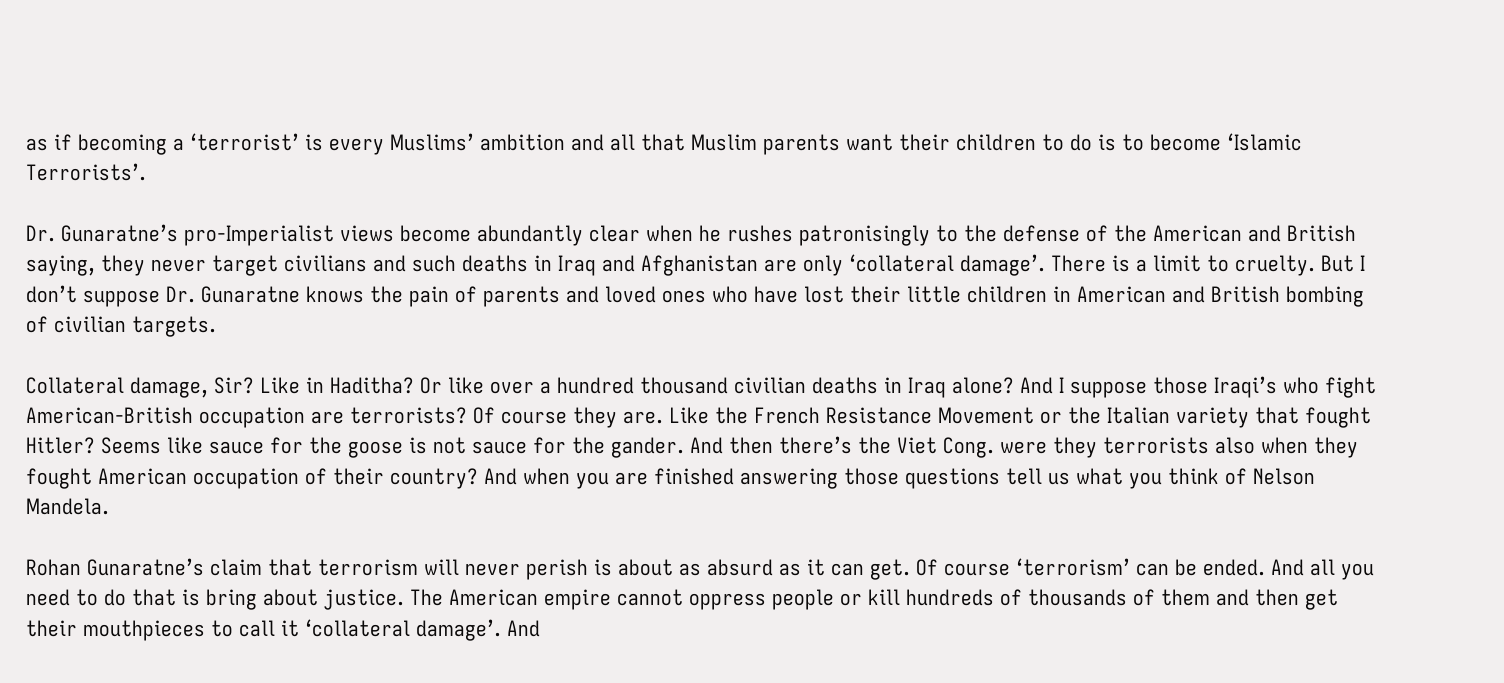as if becoming a ‘terrorist’ is every Muslims’ ambition and all that Muslim parents want their children to do is to become ‘Islamic Terrorists’.

Dr. Gunaratne’s pro-Imperialist views become abundantly clear when he rushes patronisingly to the defense of the American and British saying, they never target civilians and such deaths in Iraq and Afghanistan are only ‘collateral damage’. There is a limit to cruelty. But I don’t suppose Dr. Gunaratne knows the pain of parents and loved ones who have lost their little children in American and British bombing of civilian targets.

Collateral damage, Sir? Like in Haditha? Or like over a hundred thousand civilian deaths in Iraq alone? And I suppose those Iraqi’s who fight American-British occupation are terrorists? Of course they are. Like the French Resistance Movement or the Italian variety that fought Hitler? Seems like sauce for the goose is not sauce for the gander. And then there’s the Viet Cong. were they terrorists also when they fought American occupation of their country? And when you are finished answering those questions tell us what you think of Nelson Mandela.

Rohan Gunaratne’s claim that terrorism will never perish is about as absurd as it can get. Of course ‘terrorism’ can be ended. And all you need to do that is bring about justice. The American empire cannot oppress people or kill hundreds of thousands of them and then get their mouthpieces to call it ‘collateral damage’. And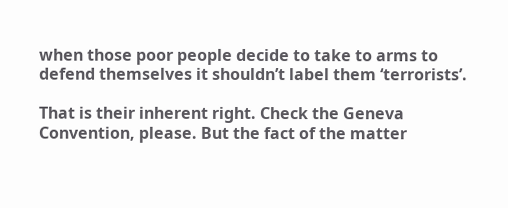when those poor people decide to take to arms to defend themselves it shouldn’t label them ‘terrorists’.

That is their inherent right. Check the Geneva Convention, please. But the fact of the matter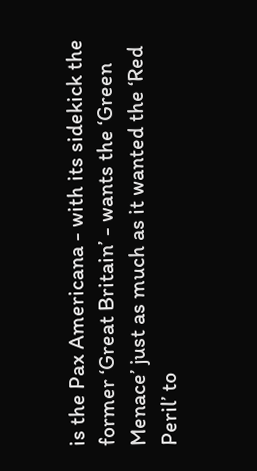is the Pax Americana - with its sidekick the former ‘Great Britain’ - wants the ‘Green Menace’ just as much as it wanted the ‘Red Peril’ to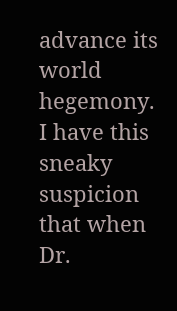advance its world hegemony.
I have this sneaky suspicion that when Dr.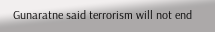Gunaratne said terrorism will not end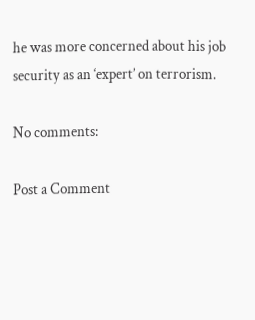he was more concerned about his job security as an ‘expert’ on terrorism.

No comments:

Post a Comment